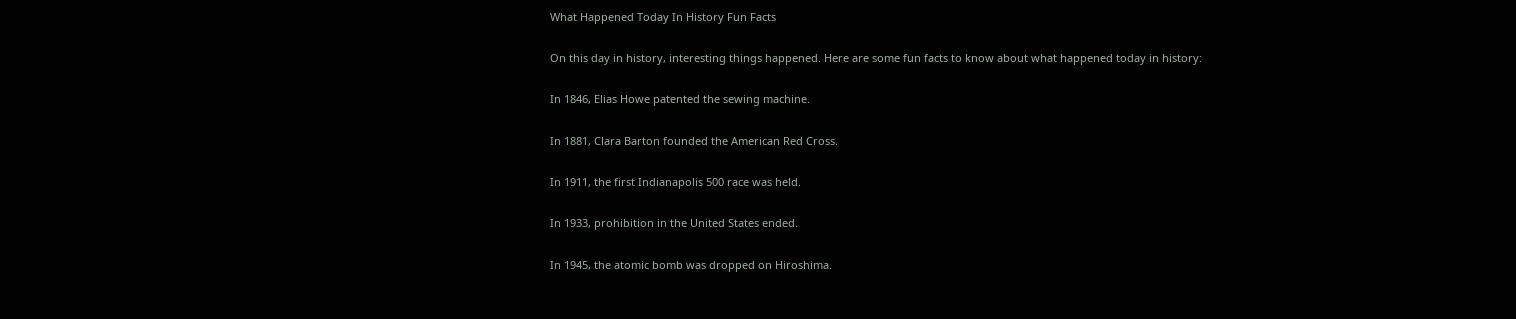What Happened Today In History Fun Facts

On this day in history, interesting things happened. Here are some fun facts to know about what happened today in history:

In 1846, Elias Howe patented the sewing machine.

In 1881, Clara Barton founded the American Red Cross.

In 1911, the first Indianapolis 500 race was held.

In 1933, prohibition in the United States ended.

In 1945, the atomic bomb was dropped on Hiroshima.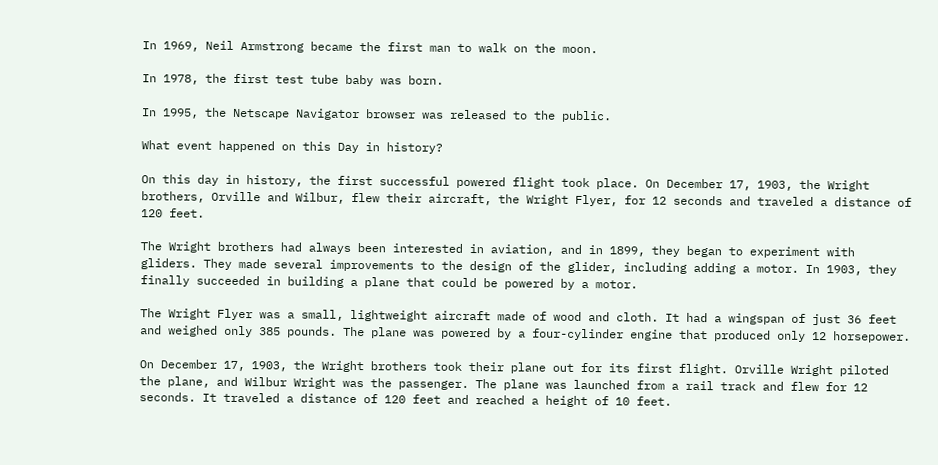In 1969, Neil Armstrong became the first man to walk on the moon.

In 1978, the first test tube baby was born.

In 1995, the Netscape Navigator browser was released to the public.

What event happened on this Day in history?

On this day in history, the first successful powered flight took place. On December 17, 1903, the Wright brothers, Orville and Wilbur, flew their aircraft, the Wright Flyer, for 12 seconds and traveled a distance of 120 feet.

The Wright brothers had always been interested in aviation, and in 1899, they began to experiment with gliders. They made several improvements to the design of the glider, including adding a motor. In 1903, they finally succeeded in building a plane that could be powered by a motor.

The Wright Flyer was a small, lightweight aircraft made of wood and cloth. It had a wingspan of just 36 feet and weighed only 385 pounds. The plane was powered by a four-cylinder engine that produced only 12 horsepower.

On December 17, 1903, the Wright brothers took their plane out for its first flight. Orville Wright piloted the plane, and Wilbur Wright was the passenger. The plane was launched from a rail track and flew for 12 seconds. It traveled a distance of 120 feet and reached a height of 10 feet.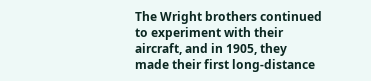The Wright brothers continued to experiment with their aircraft, and in 1905, they made their first long-distance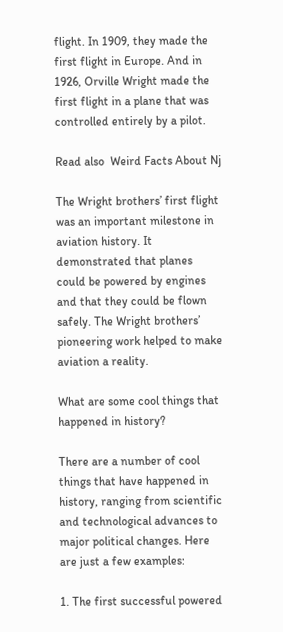flight. In 1909, they made the first flight in Europe. And in 1926, Orville Wright made the first flight in a plane that was controlled entirely by a pilot.

Read also  Weird Facts About Nj

The Wright brothers’ first flight was an important milestone in aviation history. It demonstrated that planes could be powered by engines and that they could be flown safely. The Wright brothers’ pioneering work helped to make aviation a reality.

What are some cool things that happened in history?

There are a number of cool things that have happened in history, ranging from scientific and technological advances to major political changes. Here are just a few examples:

1. The first successful powered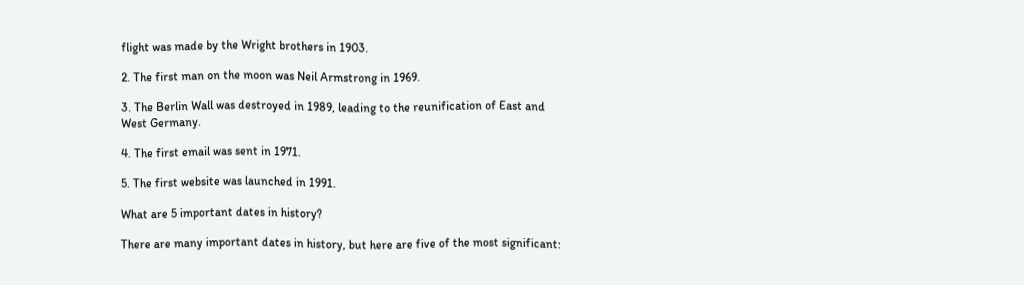flight was made by the Wright brothers in 1903.

2. The first man on the moon was Neil Armstrong in 1969.

3. The Berlin Wall was destroyed in 1989, leading to the reunification of East and West Germany.

4. The first email was sent in 1971.

5. The first website was launched in 1991.

What are 5 important dates in history?

There are many important dates in history, but here are five of the most significant: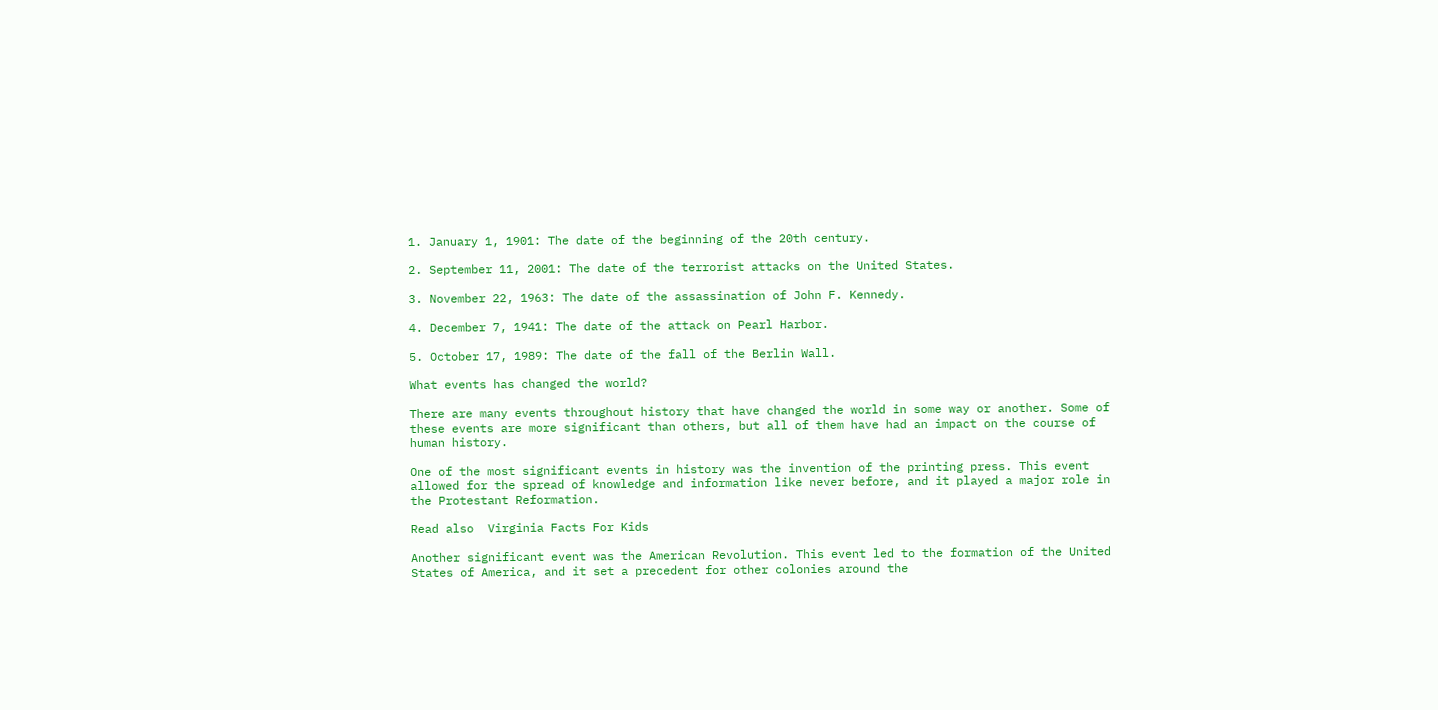1. January 1, 1901: The date of the beginning of the 20th century.

2. September 11, 2001: The date of the terrorist attacks on the United States.

3. November 22, 1963: The date of the assassination of John F. Kennedy.

4. December 7, 1941: The date of the attack on Pearl Harbor.

5. October 17, 1989: The date of the fall of the Berlin Wall.

What events has changed the world?

There are many events throughout history that have changed the world in some way or another. Some of these events are more significant than others, but all of them have had an impact on the course of human history.

One of the most significant events in history was the invention of the printing press. This event allowed for the spread of knowledge and information like never before, and it played a major role in the Protestant Reformation.

Read also  Virginia Facts For Kids

Another significant event was the American Revolution. This event led to the formation of the United States of America, and it set a precedent for other colonies around the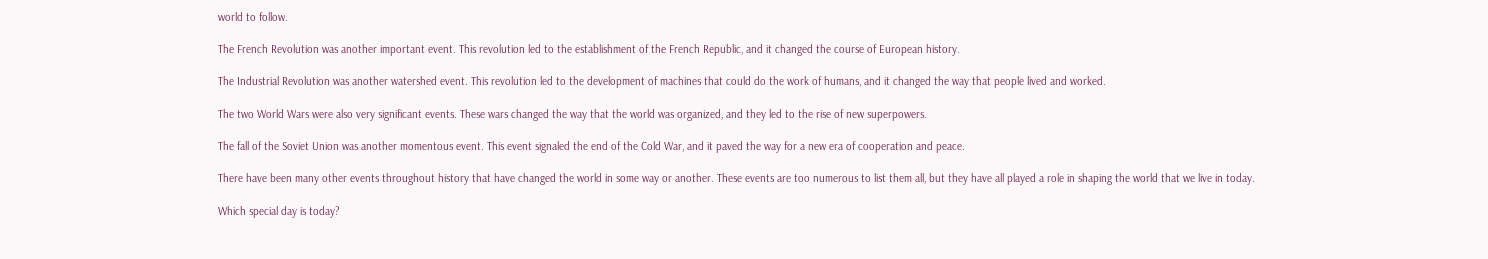world to follow.

The French Revolution was another important event. This revolution led to the establishment of the French Republic, and it changed the course of European history.

The Industrial Revolution was another watershed event. This revolution led to the development of machines that could do the work of humans, and it changed the way that people lived and worked.

The two World Wars were also very significant events. These wars changed the way that the world was organized, and they led to the rise of new superpowers.

The fall of the Soviet Union was another momentous event. This event signaled the end of the Cold War, and it paved the way for a new era of cooperation and peace.

There have been many other events throughout history that have changed the world in some way or another. These events are too numerous to list them all, but they have all played a role in shaping the world that we live in today.

Which special day is today?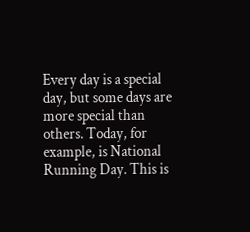Every day is a special day, but some days are more special than others. Today, for example, is National Running Day. This is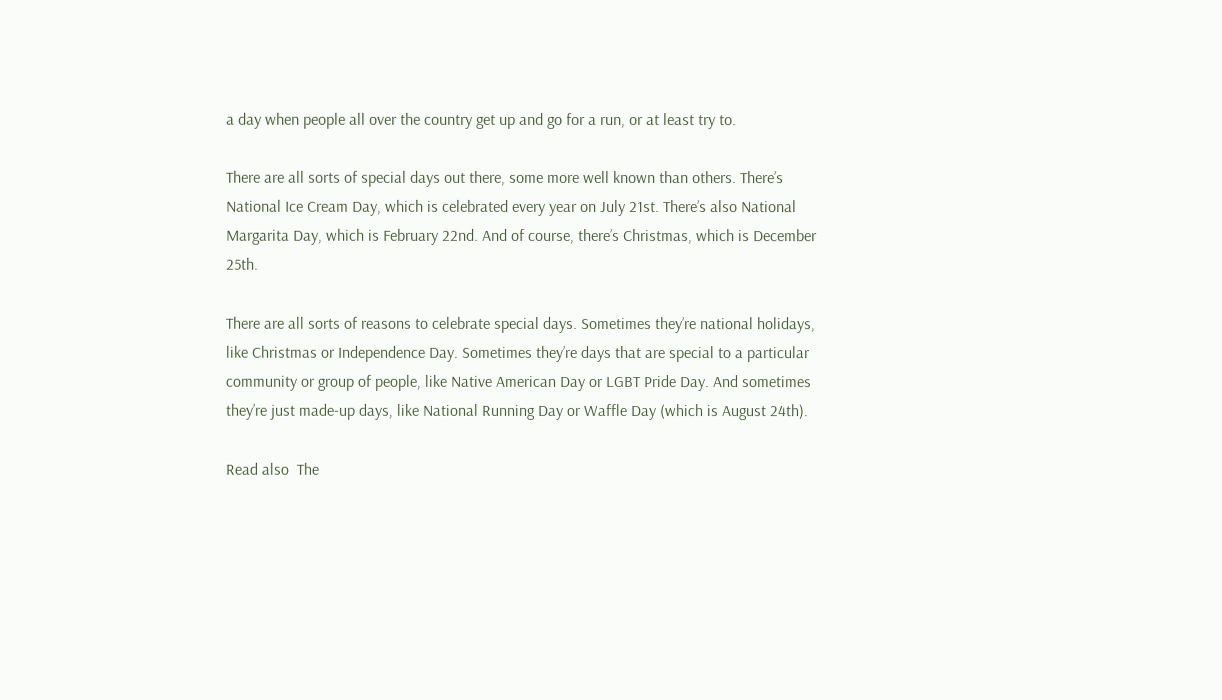a day when people all over the country get up and go for a run, or at least try to.

There are all sorts of special days out there, some more well known than others. There’s National Ice Cream Day, which is celebrated every year on July 21st. There’s also National Margarita Day, which is February 22nd. And of course, there’s Christmas, which is December 25th.

There are all sorts of reasons to celebrate special days. Sometimes they’re national holidays, like Christmas or Independence Day. Sometimes they’re days that are special to a particular community or group of people, like Native American Day or LGBT Pride Day. And sometimes they’re just made-up days, like National Running Day or Waffle Day (which is August 24th).

Read also  The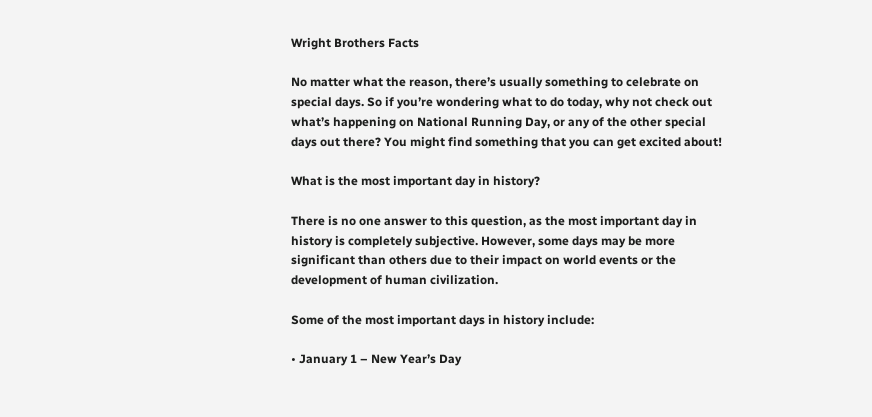Wright Brothers Facts

No matter what the reason, there’s usually something to celebrate on special days. So if you’re wondering what to do today, why not check out what’s happening on National Running Day, or any of the other special days out there? You might find something that you can get excited about!

What is the most important day in history?

There is no one answer to this question, as the most important day in history is completely subjective. However, some days may be more significant than others due to their impact on world events or the development of human civilization.

Some of the most important days in history include:

• January 1 – New Year’s Day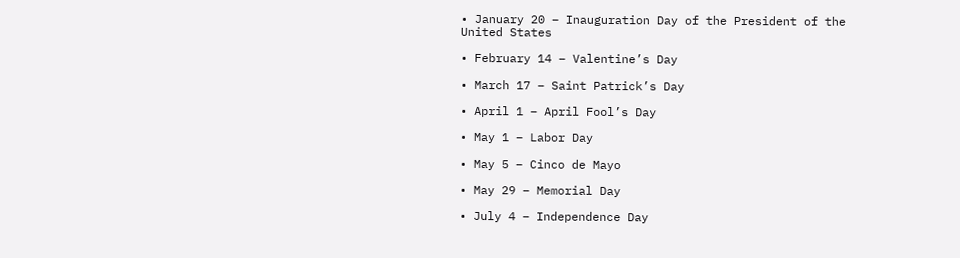• January 20 – Inauguration Day of the President of the United States

• February 14 – Valentine’s Day

• March 17 – Saint Patrick’s Day

• April 1 – April Fool’s Day

• May 1 – Labor Day

• May 5 – Cinco de Mayo

• May 29 – Memorial Day

• July 4 – Independence Day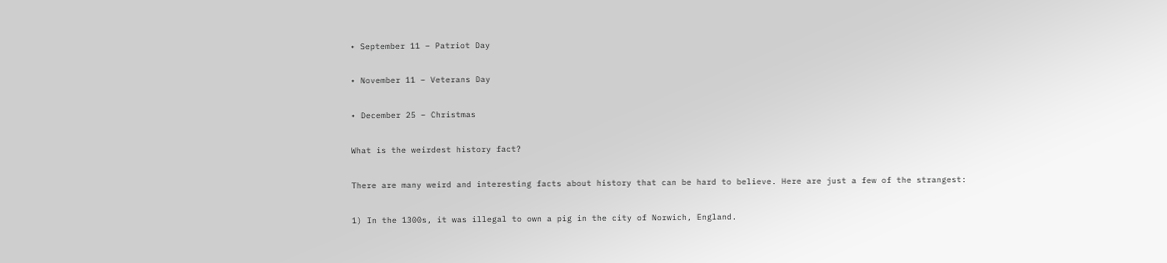• September 11 – Patriot Day

• November 11 – Veterans Day

• December 25 – Christmas

What is the weirdest history fact?

There are many weird and interesting facts about history that can be hard to believe. Here are just a few of the strangest:

1) In the 1300s, it was illegal to own a pig in the city of Norwich, England.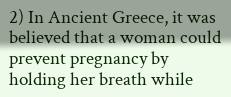2) In Ancient Greece, it was believed that a woman could prevent pregnancy by holding her breath while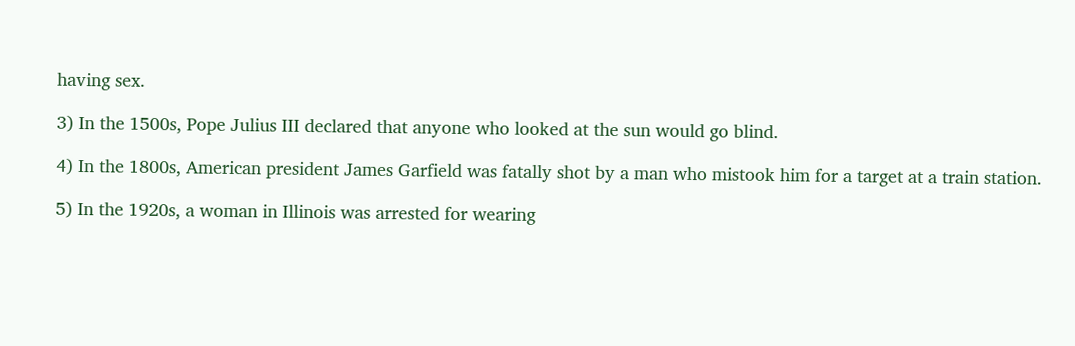having sex.

3) In the 1500s, Pope Julius III declared that anyone who looked at the sun would go blind.

4) In the 1800s, American president James Garfield was fatally shot by a man who mistook him for a target at a train station.

5) In the 1920s, a woman in Illinois was arrested for wearing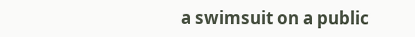a swimsuit on a public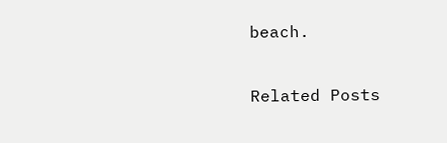beach.

Related Posts